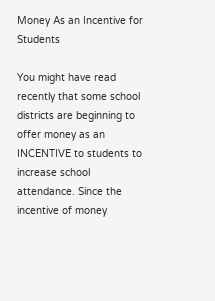Money As an Incentive for Students

You might have read recently that some school districts are beginning to offer money as an INCENTIVE to students to increase school attendance. Since the incentive of money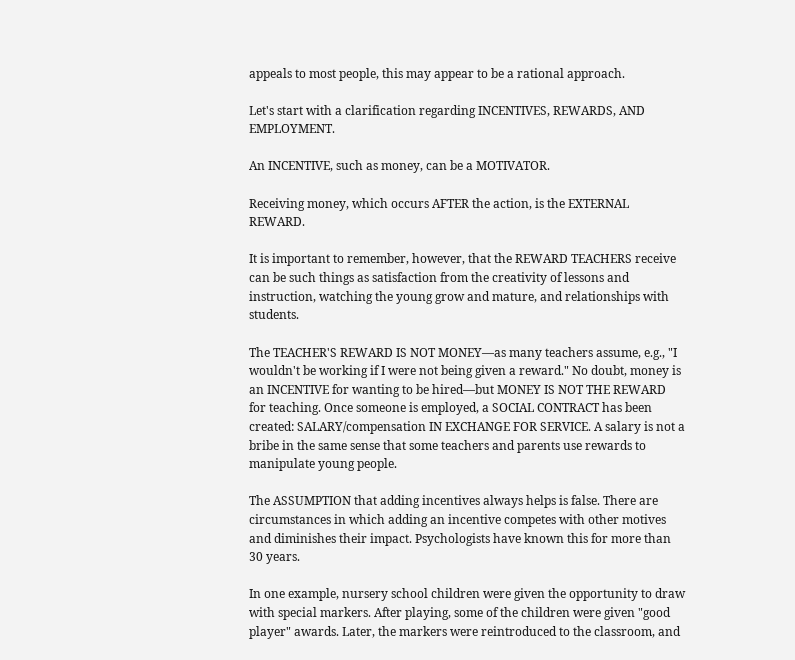appeals to most people, this may appear to be a rational approach.

Let's start with a clarification regarding INCENTIVES, REWARDS, AND EMPLOYMENT.

An INCENTIVE, such as money, can be a MOTIVATOR.

Receiving money, which occurs AFTER the action, is the EXTERNAL REWARD.

It is important to remember, however, that the REWARD TEACHERS receive can be such things as satisfaction from the creativity of lessons and instruction, watching the young grow and mature, and relationships with students.

The TEACHER'S REWARD IS NOT MONEY—as many teachers assume, e.g., "I wouldn't be working if I were not being given a reward." No doubt, money is an INCENTIVE for wanting to be hired—but MONEY IS NOT THE REWARD for teaching. Once someone is employed, a SOCIAL CONTRACT has been created: SALARY/compensation IN EXCHANGE FOR SERVICE. A salary is not a bribe in the same sense that some teachers and parents use rewards to manipulate young people.

The ASSUMPTION that adding incentives always helps is false. There are circumstances in which adding an incentive competes with other motives and diminishes their impact. Psychologists have known this for more than 30 years.

In one example, nursery school children were given the opportunity to draw with special markers. After playing, some of the children were given "good player" awards. Later, the markers were reintroduced to the classroom, and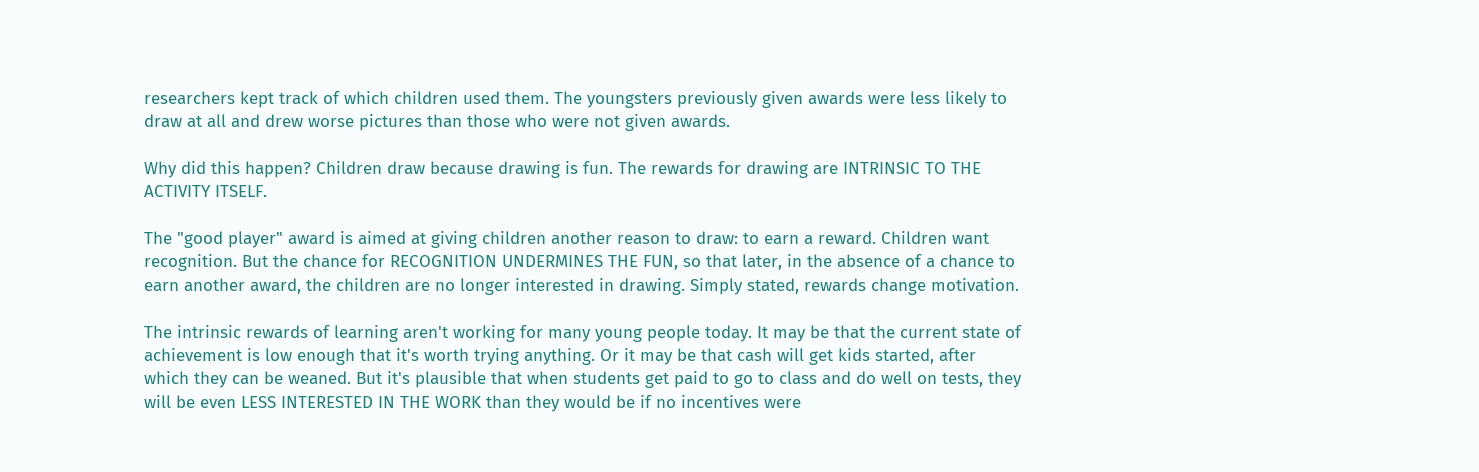researchers kept track of which children used them. The youngsters previously given awards were less likely to draw at all and drew worse pictures than those who were not given awards.

Why did this happen? Children draw because drawing is fun. The rewards for drawing are INTRINSIC TO THE ACTIVITY ITSELF.

The "good player" award is aimed at giving children another reason to draw: to earn a reward. Children want recognition. But the chance for RECOGNITION UNDERMINES THE FUN, so that later, in the absence of a chance to earn another award, the children are no longer interested in drawing. Simply stated, rewards change motivation.

The intrinsic rewards of learning aren't working for many young people today. It may be that the current state of achievement is low enough that it's worth trying anything. Or it may be that cash will get kids started, after which they can be weaned. But it's plausible that when students get paid to go to class and do well on tests, they will be even LESS INTERESTED IN THE WORK than they would be if no incentives were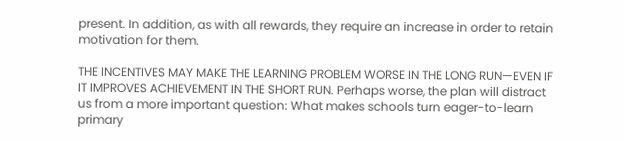present. In addition, as with all rewards, they require an increase in order to retain motivation for them.

THE INCENTIVES MAY MAKE THE LEARNING PROBLEM WORSE IN THE LONG RUN—EVEN IF IT IMPROVES ACHIEVEMENT IN THE SHORT RUN. Perhaps worse, the plan will distract us from a more important question: What makes schools turn eager-to-learn primary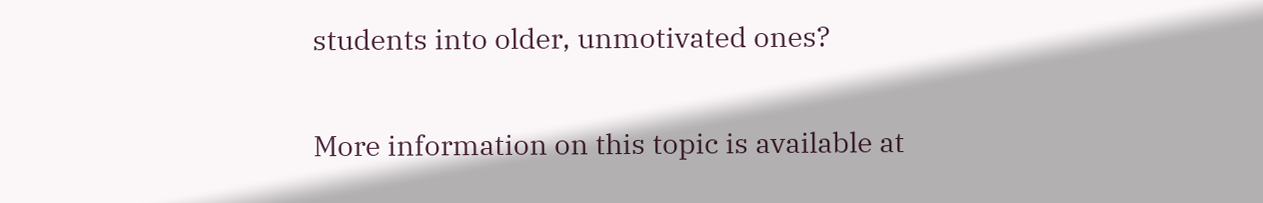students into older, unmotivated ones?

More information on this topic is available at